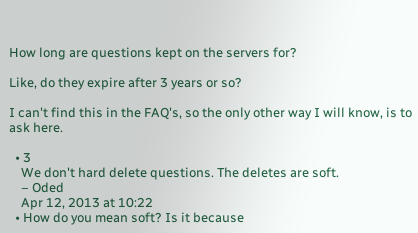How long are questions kept on the servers for?

Like, do they expire after 3 years or so?

I can't find this in the FAQ's, so the only other way I will know, is to ask here.

  • 3
    We don't hard delete questions. The deletes are soft.
    – Oded
    Apr 12, 2013 at 10:22
  • How do you mean soft? Is it because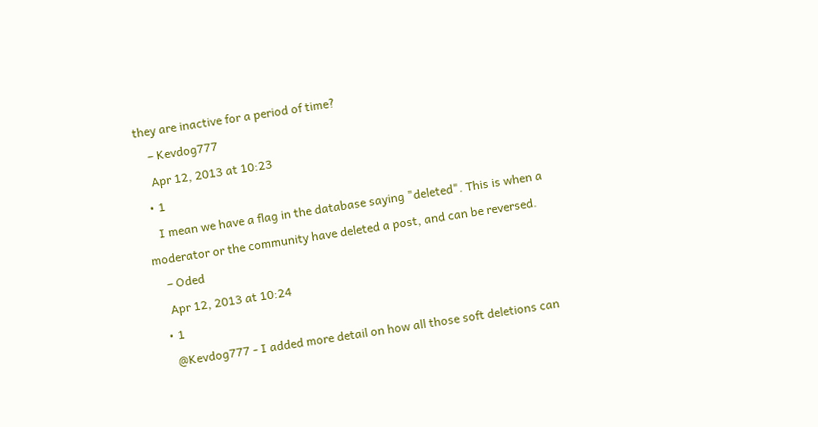they are inactive for a period of time?
    – Kevdog777
    Apr 12, 2013 at 10:23
  • 1
    I mean we have a flag in the database saying "deleted". This is when a moderator or the community have deleted a post, and can be reversed.
    – Oded
    Apr 12, 2013 at 10:24
  • 1
    @Kevdog777 - I added more detail on how all those soft deletions can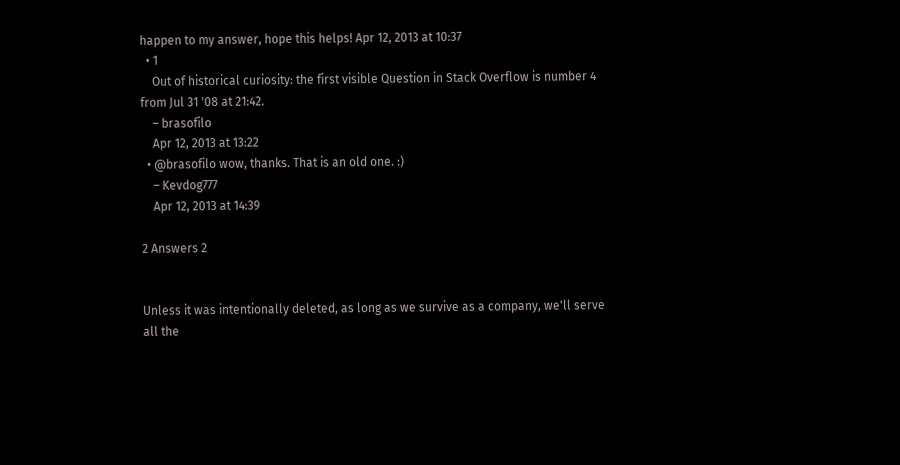happen to my answer, hope this helps! Apr 12, 2013 at 10:37
  • 1
    Out of historical curiosity: the first visible Question in Stack Overflow is number 4 from Jul 31 '08 at 21:42.
    – brasofilo
    Apr 12, 2013 at 13:22
  • @brasofilo wow, thanks. That is an old one. :)
    – Kevdog777
    Apr 12, 2013 at 14:39

2 Answers 2


Unless it was intentionally deleted, as long as we survive as a company, we'll serve all the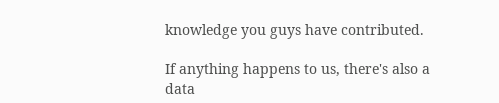knowledge you guys have contributed.

If anything happens to us, there's also a data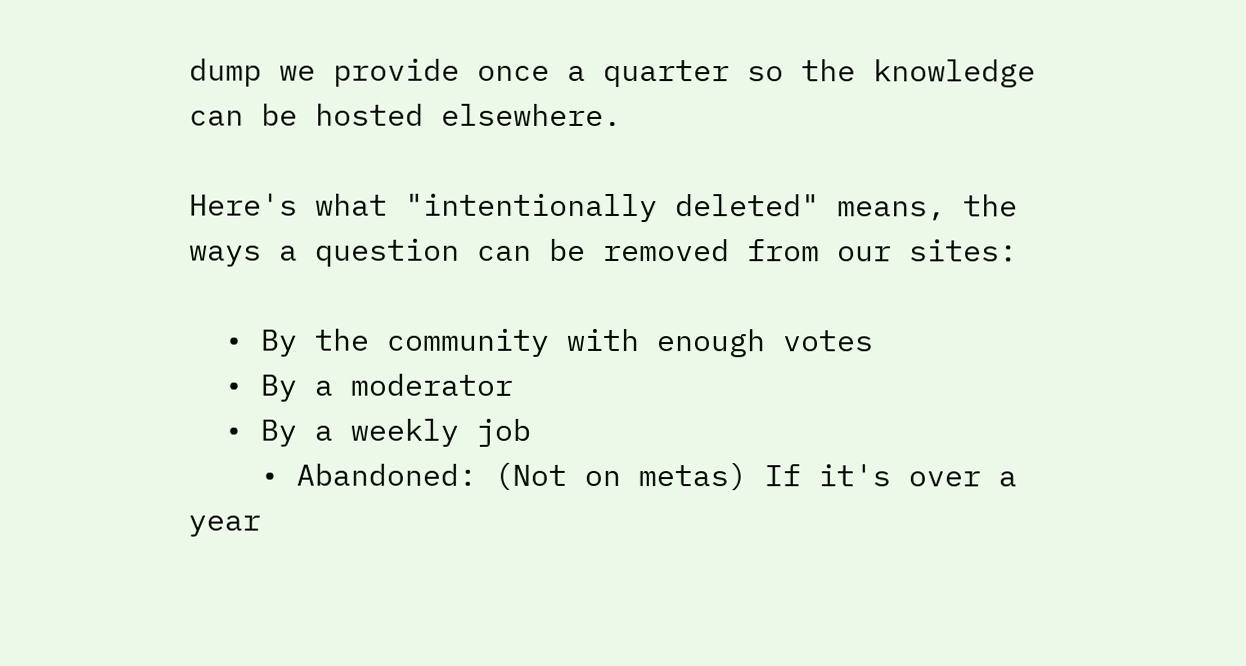dump we provide once a quarter so the knowledge can be hosted elsewhere.

Here's what "intentionally deleted" means, the ways a question can be removed from our sites:

  • By the community with enough votes
  • By a moderator
  • By a weekly job
    • Abandoned: (Not on metas) If it's over a year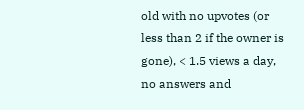old with no upvotes (or less than 2 if the owner is gone), < 1.5 views a day, no answers and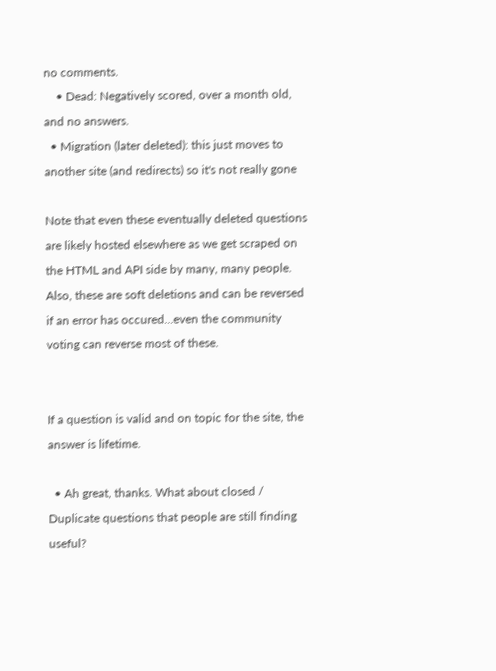no comments.
    • Dead: Negatively scored, over a month old, and no answers.
  • Migration (later deleted): this just moves to another site (and redirects) so it's not really gone

Note that even these eventually deleted questions are likely hosted elsewhere as we get scraped on the HTML and API side by many, many people. Also, these are soft deletions and can be reversed if an error has occured...even the community voting can reverse most of these.


If a question is valid and on topic for the site, the answer is lifetime.

  • Ah great, thanks. What about closed / Duplicate questions that people are still finding useful?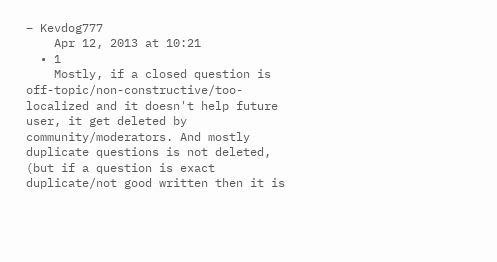– Kevdog777
    Apr 12, 2013 at 10:21
  • 1
    Mostly, if a closed question is off-topic/non-constructive/too-localized and it doesn't help future user, it get deleted by community/moderators. And mostly duplicate questions is not deleted, (but if a question is exact duplicate/not good written then it is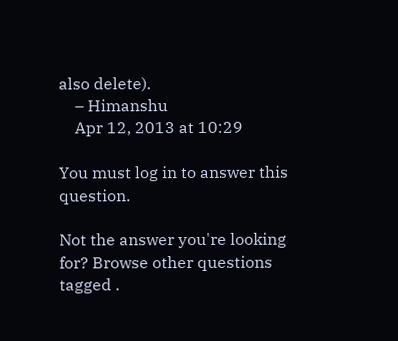also delete).
    – Himanshu
    Apr 12, 2013 at 10:29

You must log in to answer this question.

Not the answer you're looking for? Browse other questions tagged .